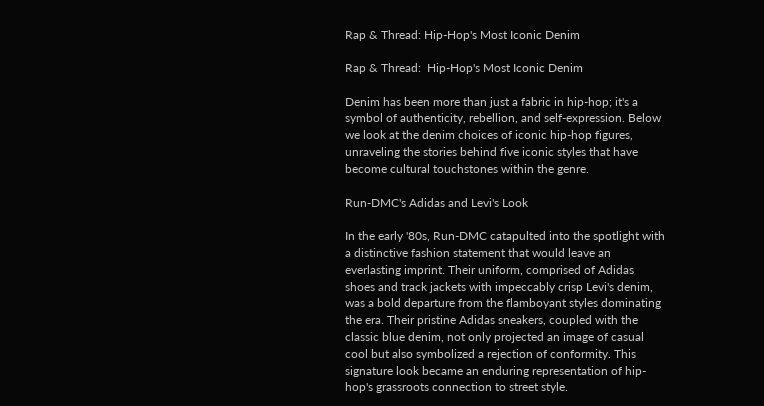Rap & Thread: Hip-Hop's Most Iconic Denim

Rap & Thread:  Hip-Hop's Most Iconic Denim

Denim has been more than just a fabric in hip-hop; it's a symbol of authenticity, rebellion, and self-expression. Below we look at the denim choices of iconic hip-hop figures, unraveling the stories behind five iconic styles that have become cultural touchstones within the genre.

Run-DMC's Adidas and Levi's Look

In the early '80s, Run-DMC catapulted into the spotlight with a distinctive fashion statement that would leave an everlasting imprint. Their uniform, comprised of Adidas shoes and track jackets with impeccably crisp Levi's denim, was a bold departure from the flamboyant styles dominating the era. Their pristine Adidas sneakers, coupled with the classic blue denim, not only projected an image of casual cool but also symbolized a rejection of conformity. This signature look became an enduring representation of hip-hop's grassroots connection to street style.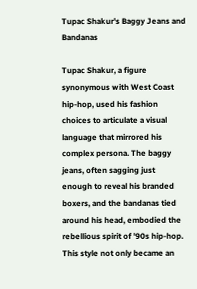Tupac Shakur's Baggy Jeans and Bandanas

Tupac Shakur, a figure synonymous with West Coast hip-hop, used his fashion choices to articulate a visual language that mirrored his complex persona. The baggy jeans, often sagging just enough to reveal his branded boxers, and the bandanas tied around his head, embodied the rebellious spirit of '90s hip-hop. This style not only became an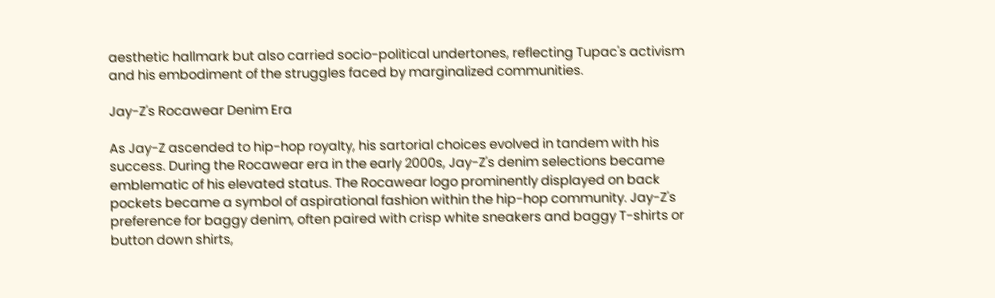aesthetic hallmark but also carried socio-political undertones, reflecting Tupac's activism and his embodiment of the struggles faced by marginalized communities.

Jay-Z's Rocawear Denim Era

As Jay-Z ascended to hip-hop royalty, his sartorial choices evolved in tandem with his success. During the Rocawear era in the early 2000s, Jay-Z's denim selections became emblematic of his elevated status. The Rocawear logo prominently displayed on back pockets became a symbol of aspirational fashion within the hip-hop community. Jay-Z's preference for baggy denim, often paired with crisp white sneakers and baggy T-shirts or button down shirts,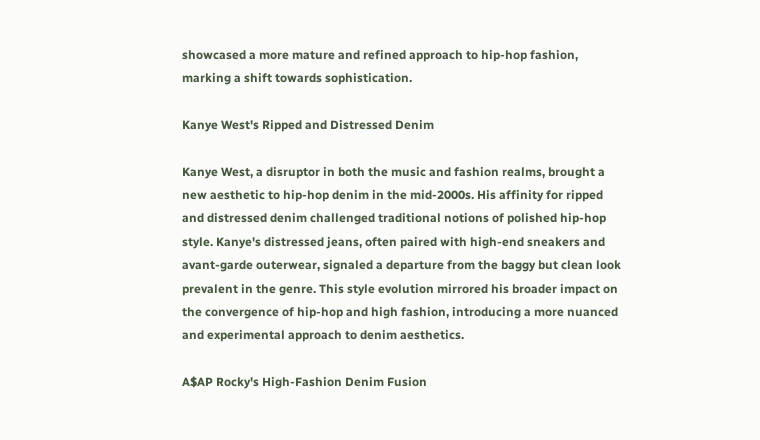showcased a more mature and refined approach to hip-hop fashion, marking a shift towards sophistication.

Kanye West's Ripped and Distressed Denim

Kanye West, a disruptor in both the music and fashion realms, brought a new aesthetic to hip-hop denim in the mid-2000s. His affinity for ripped and distressed denim challenged traditional notions of polished hip-hop style. Kanye's distressed jeans, often paired with high-end sneakers and avant-garde outerwear, signaled a departure from the baggy but clean look prevalent in the genre. This style evolution mirrored his broader impact on the convergence of hip-hop and high fashion, introducing a more nuanced and experimental approach to denim aesthetics.

A$AP Rocky's High-Fashion Denim Fusion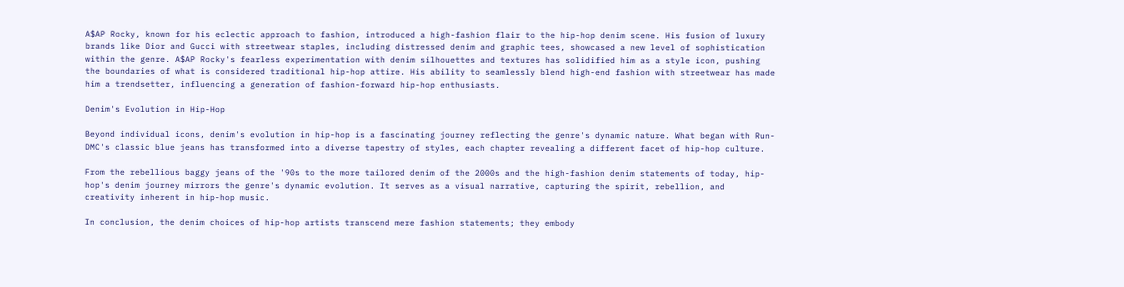A$AP Rocky, known for his eclectic approach to fashion, introduced a high-fashion flair to the hip-hop denim scene. His fusion of luxury brands like Dior and Gucci with streetwear staples, including distressed denim and graphic tees, showcased a new level of sophistication within the genre. A$AP Rocky's fearless experimentation with denim silhouettes and textures has solidified him as a style icon, pushing the boundaries of what is considered traditional hip-hop attire. His ability to seamlessly blend high-end fashion with streetwear has made him a trendsetter, influencing a generation of fashion-forward hip-hop enthusiasts.

Denim's Evolution in Hip-Hop

Beyond individual icons, denim's evolution in hip-hop is a fascinating journey reflecting the genre's dynamic nature. What began with Run-DMC's classic blue jeans has transformed into a diverse tapestry of styles, each chapter revealing a different facet of hip-hop culture.

From the rebellious baggy jeans of the '90s to the more tailored denim of the 2000s and the high-fashion denim statements of today, hip-hop's denim journey mirrors the genre's dynamic evolution. It serves as a visual narrative, capturing the spirit, rebellion, and creativity inherent in hip-hop music.

In conclusion, the denim choices of hip-hop artists transcend mere fashion statements; they embody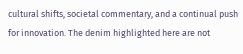cultural shifts, societal commentary, and a continual push for innovation. The denim highlighted here are not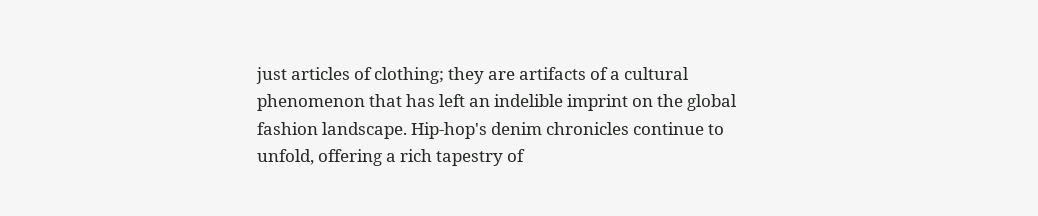just articles of clothing; they are artifacts of a cultural phenomenon that has left an indelible imprint on the global fashion landscape. Hip-hop's denim chronicles continue to unfold, offering a rich tapestry of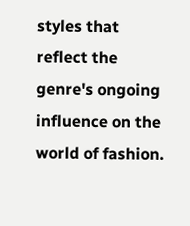styles that reflect the genre's ongoing influence on the world of fashion.